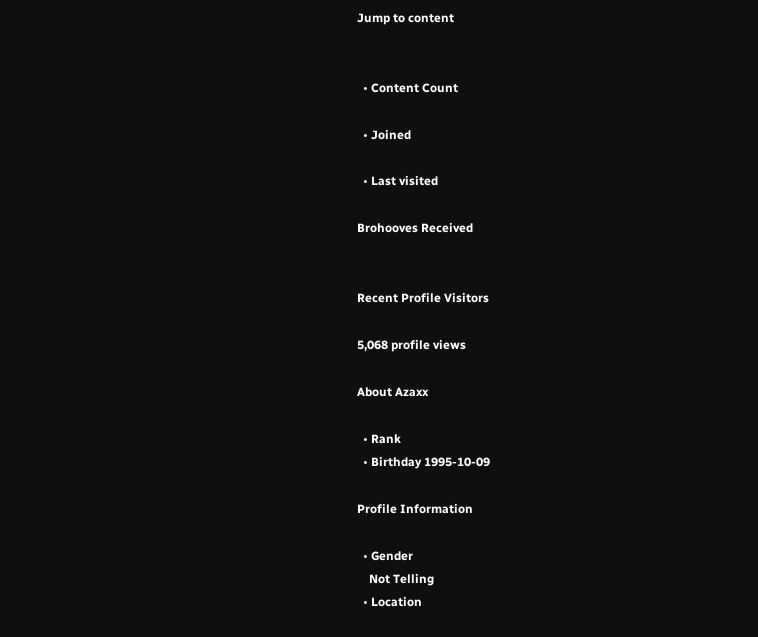Jump to content


  • Content Count

  • Joined

  • Last visited

Brohooves Received


Recent Profile Visitors

5,068 profile views

About Azaxx

  • Rank
  • Birthday 1995-10-09

Profile Information

  • Gender
    Not Telling
  • Location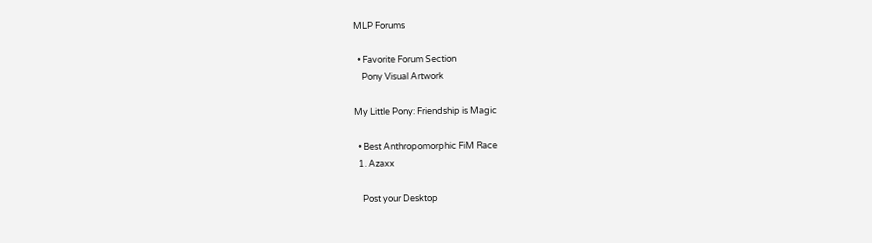MLP Forums

  • Favorite Forum Section
    Pony Visual Artwork

My Little Pony: Friendship is Magic

  • Best Anthropomorphic FiM Race
  1. Azaxx

    Post your Desktop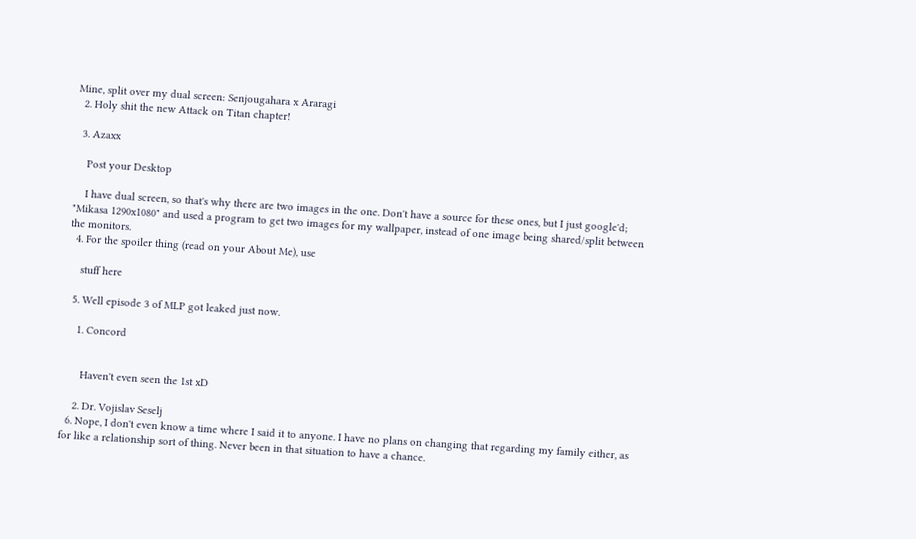Mine, split over my dual screen: Senjougahara x Araragi
  2. Holy shit the new Attack on Titan chapter!

  3. Azaxx

    Post your Desktop

    I have dual screen, so that's why there are two images in the one. Don't have a source for these ones, but I just google'd; "Mikasa 1290x1080" and used a program to get two images for my wallpaper, instead of one image being shared/split between the monitors.
  4. For the spoiler thing (read on your About Me), use

    stuff here

  5. Well episode 3 of MLP got leaked just now.

    1. Concord


      Haven't even seen the 1st xD

    2. Dr. Vojislav Seselj
  6. Nope, I don't even know a time where I said it to anyone. I have no plans on changing that regarding my family either, as for like a relationship sort of thing. Never been in that situation to have a chance.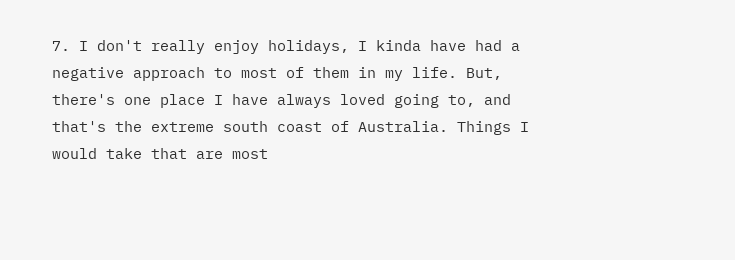7. I don't really enjoy holidays, I kinda have had a negative approach to most of them in my life. But, there's one place I have always loved going to, and that's the extreme south coast of Australia. Things I would take that are most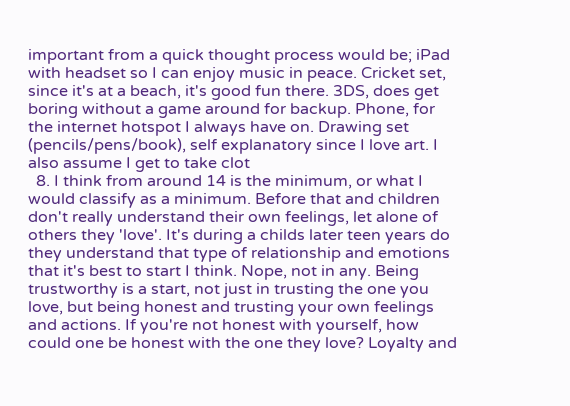important from a quick thought process would be; iPad with headset so I can enjoy music in peace. Cricket set, since it's at a beach, it's good fun there. 3DS, does get boring without a game around for backup. Phone, for the internet hotspot I always have on. Drawing set (pencils/pens/book), self explanatory since I love art. I also assume I get to take clot
  8. I think from around 14 is the minimum, or what I would classify as a minimum. Before that and children don't really understand their own feelings, let alone of others they 'love'. It's during a childs later teen years do they understand that type of relationship and emotions that it's best to start I think. Nope, not in any. Being trustworthy is a start, not just in trusting the one you love, but being honest and trusting your own feelings and actions. If you're not honest with yourself, how could one be honest with the one they love? Loyalty and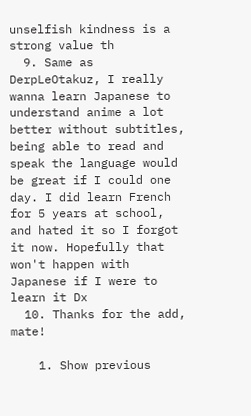unselfish kindness is a strong value th
  9. Same as DerpLeOtakuz, I really wanna learn Japanese to understand anime a lot better without subtitles, being able to read and speak the language would be great if I could one day. I did learn French for 5 years at school, and hated it so I forgot it now. Hopefully that won't happen with Japanese if I were to learn it Dx
  10. Thanks for the add, mate!

    1. Show previous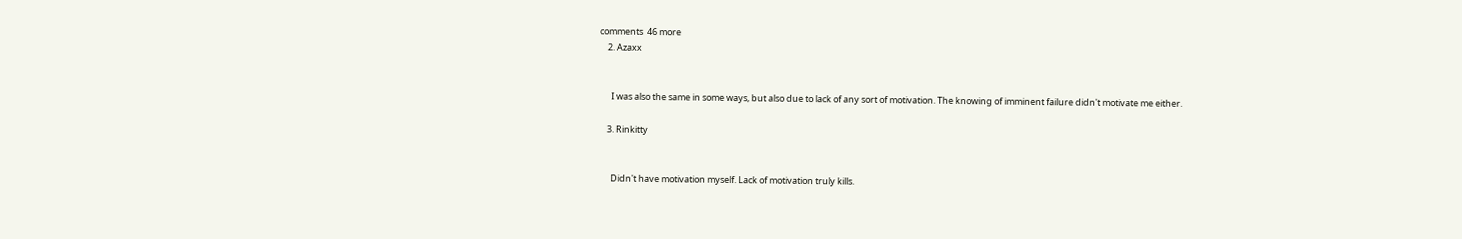comments  46 more
    2. Azaxx


      I was also the same in some ways, but also due to lack of any sort of motivation. The knowing of imminent failure didn't motivate me either.

    3. Rinkitty


      Didn't have motivation myself. Lack of motivation truly kills.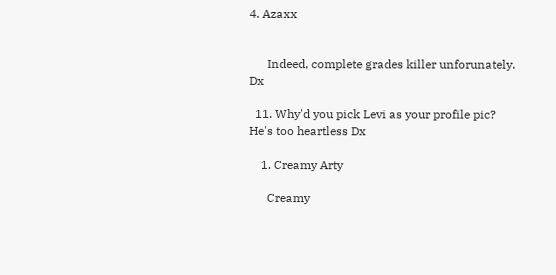4. Azaxx


      Indeed, complete grades killer unforunately. Dx

  11. Why'd you pick Levi as your profile pic? He's too heartless Dx

    1. Creamy Arty

      Creamy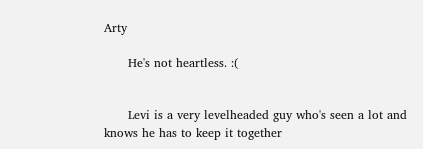Arty

      He's not heartless. :(


      Levi is a very levelheaded guy who's seen a lot and knows he has to keep it together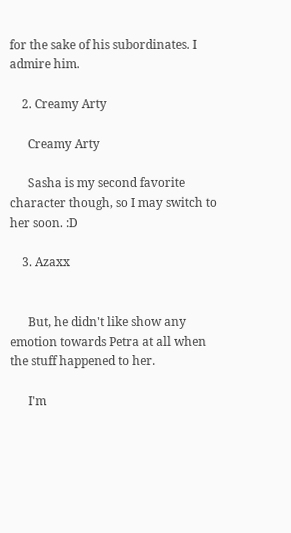for the sake of his subordinates. I admire him.

    2. Creamy Arty

      Creamy Arty

      Sasha is my second favorite character though, so I may switch to her soon. :D

    3. Azaxx


      But, he didn't like show any emotion towards Petra at all when the stuff happened to her.

      I'm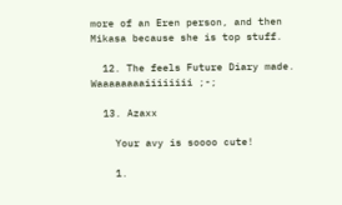more of an Eren person, and then Mikasa because she is top stuff.

  12. The feels Future Diary made. Waaaaaaaaiiiiiiii ;-;

  13. Azaxx

    Your avy is soooo cute!

    1.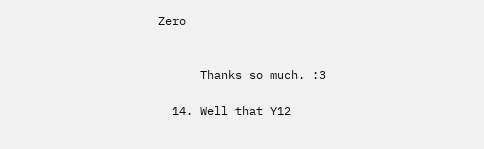Zero


      Thanks so much. :3

  14. Well that Y12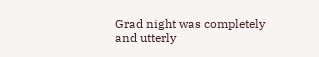Grad night was completely and utterly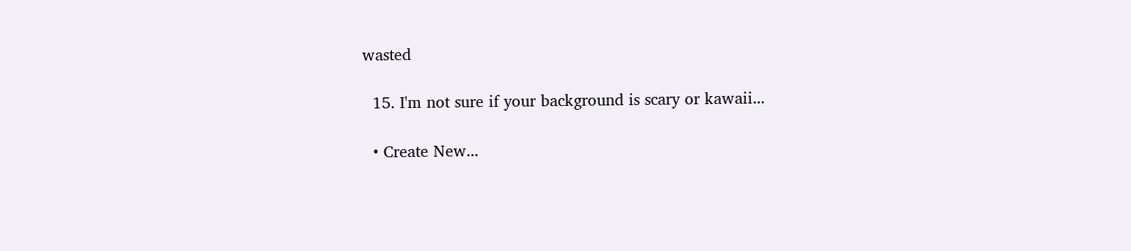wasted

  15. I'm not sure if your background is scary or kawaii...

  • Create New...